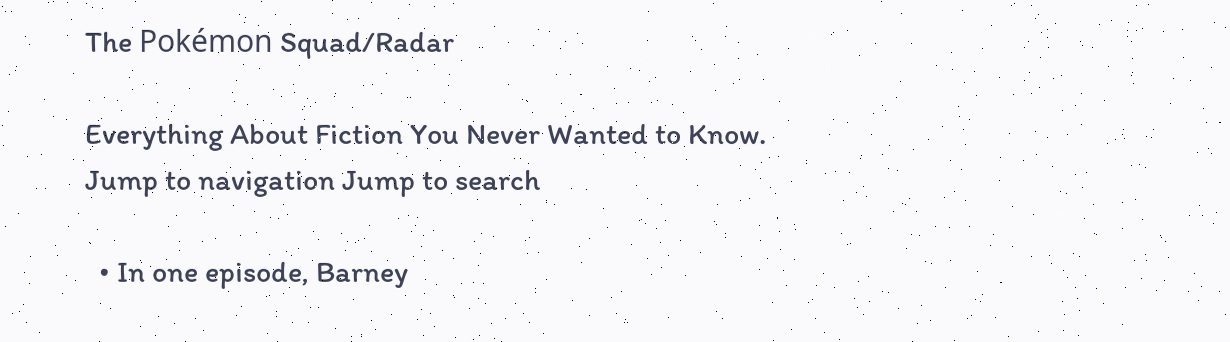The Pokémon Squad/Radar

Everything About Fiction You Never Wanted to Know.
Jump to navigation Jump to search

  • In one episode, Barney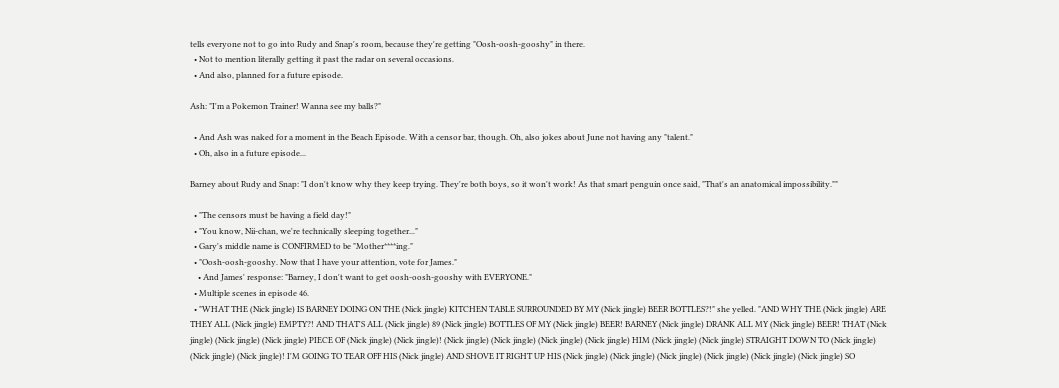tells everyone not to go into Rudy and Snap's room, because they're getting "Oosh-oosh-gooshy" in there.
  • Not to mention literally getting it past the radar on several occasions.
  • And also, planned for a future episode.

Ash: "I'm a Pokemon Trainer! Wanna see my balls?"

  • And Ash was naked for a moment in the Beach Episode. With a censor bar, though. Oh, also jokes about June not having any "talent."
  • Oh, also in a future episode...

Barney about Rudy and Snap: "I don't know why they keep trying. They're both boys, so it won't work! As that smart penguin once said, "That's an anatomical impossibility.""

  • "The censors must be having a field day!"
  • "You know, Nii-chan, we're technically sleeping together..."
  • Gary's middle name is CONFIRMED to be "Mother****ing."
  • "Oosh-oosh-gooshy. Now that I have your attention, vote for James."
    • And James' response: "Barney, I don't want to get oosh-oosh-gooshy with EVERYONE."
  • Multiple scenes in episode 46.
  • "WHAT THE (Nick jingle) IS BARNEY DOING ON THE (Nick jingle) KITCHEN TABLE SURROUNDED BY MY (Nick jingle) BEER BOTTLES?!" she yelled. "AND WHY THE (Nick jingle) ARE THEY ALL (Nick jingle) EMPTY?! AND THAT'S ALL (Nick jingle) 89 (Nick jingle) BOTTLES OF MY (Nick jingle) BEER! BARNEY (Nick jingle) DRANK ALL MY (Nick jingle) BEER! THAT (Nick jingle) (Nick jingle) (Nick jingle) PIECE OF (Nick jingle) (Nick jingle)! (Nick jingle) (Nick jingle) (Nick jingle) (Nick jingle) HIM (Nick jingle) (Nick jingle) STRAIGHT DOWN TO (Nick jingle) (Nick jingle) (Nick jingle)! I'M GOING TO TEAR OFF HIS (Nick jingle) AND SHOVE IT RIGHT UP HIS (Nick jingle) (Nick jingle) (Nick jingle) (Nick jingle) (Nick jingle) (Nick jingle) SO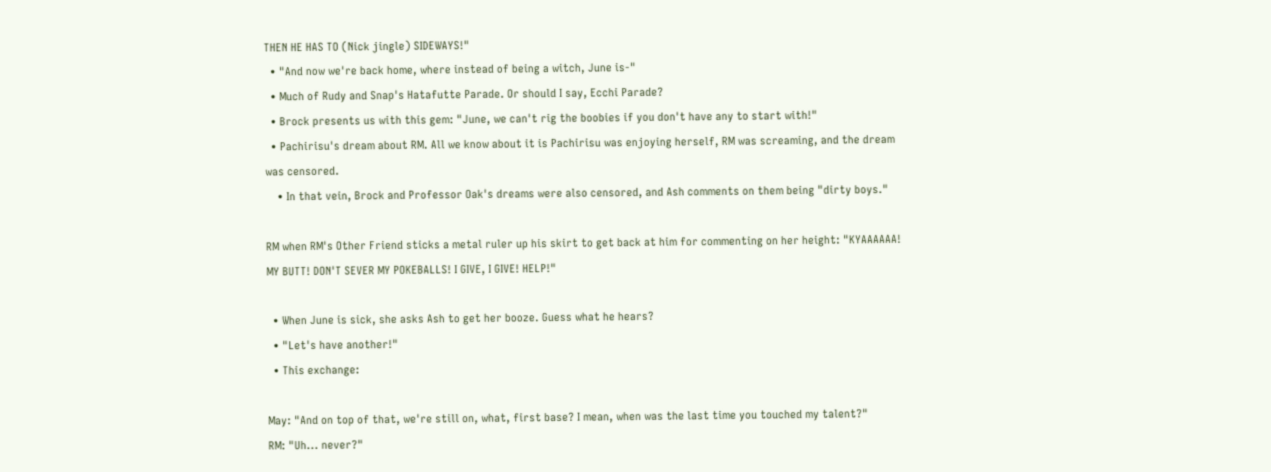THEN HE HAS TO (Nick jingle) SIDEWAYS!"
  • "And now we're back home, where instead of being a witch, June is-"
  • Much of Rudy and Snap's Hatafutte Parade. Or should I say, Ecchi Parade?
  • Brock presents us with this gem: "June, we can't rig the boobies if you don't have any to start with!"
  • Pachirisu's dream about RM. All we know about it is Pachirisu was enjoying herself, RM was screaming, and the dream was censored.
    • In that vein, Brock and Professor Oak's dreams were also censored, and Ash comments on them being "dirty boys."

RM when RM's Other Friend sticks a metal ruler up his skirt to get back at him for commenting on her height: "KYAAAAAA! MY BUTT! DON'T SEVER MY POKEBALLS! I GIVE, I GIVE! HELP!"

  • When June is sick, she asks Ash to get her booze. Guess what he hears?
  • "Let's have another!"
  • This exchange:

May: "And on top of that, we're still on, what, first base? I mean, when was the last time you touched my talent?"
RM: "Uh... never?"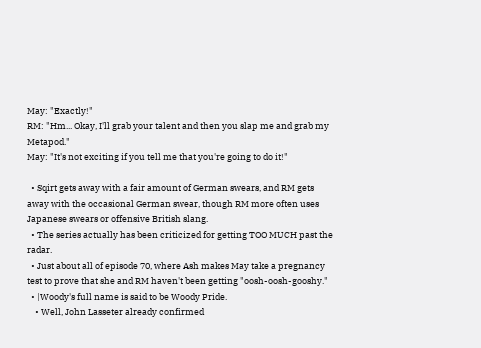May: "Exactly!"
RM: "Hm... Okay, I'll grab your talent and then you slap me and grab my Metapod."
May: "It's not exciting if you tell me that you're going to do it!"

  • Sqirt gets away with a fair amount of German swears, and RM gets away with the occasional German swear, though RM more often uses Japanese swears or offensive British slang.
  • The series actually has been criticized for getting TOO MUCH past the radar.
  • Just about all of episode 70, where Ash makes May take a pregnancy test to prove that she and RM haven't been getting "oosh-oosh-gooshy."
  • |Woody's full name is said to be Woody Pride.
    • Well, John Lasseter already confirmed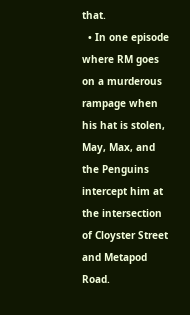that.
  • In one episode where RM goes on a murderous rampage when his hat is stolen, May, Max, and the Penguins intercept him at the intersection of Cloyster Street and Metapod Road.